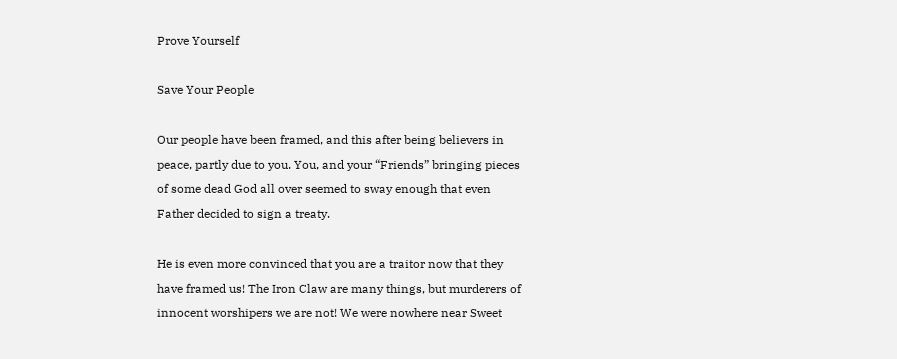Prove Yourself

Save Your People

Our people have been framed, and this after being believers in peace, partly due to you. You, and your “Friends” bringing pieces of some dead God all over seemed to sway enough that even Father decided to sign a treaty.

He is even more convinced that you are a traitor now that they have framed us! The Iron Claw are many things, but murderers of innocent worshipers we are not! We were nowhere near Sweet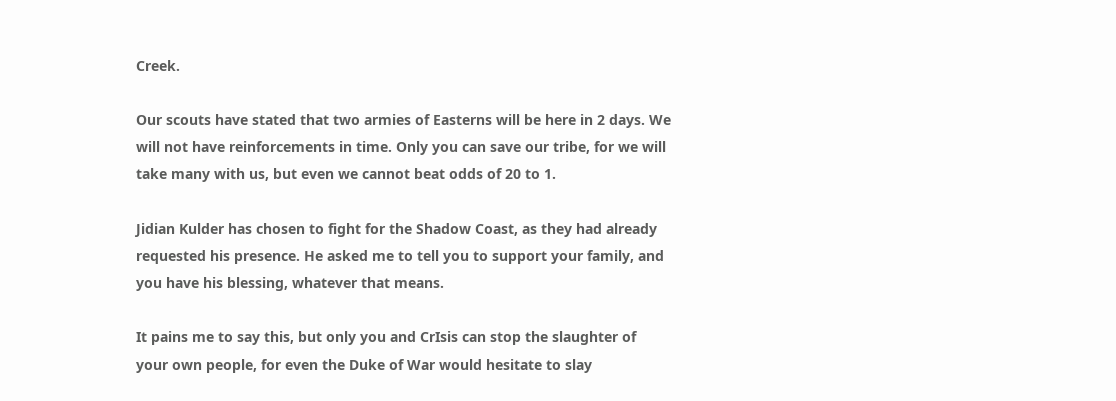Creek.

Our scouts have stated that two armies of Easterns will be here in 2 days. We will not have reinforcements in time. Only you can save our tribe, for we will take many with us, but even we cannot beat odds of 20 to 1.

Jidian Kulder has chosen to fight for the Shadow Coast, as they had already requested his presence. He asked me to tell you to support your family, and you have his blessing, whatever that means.

It pains me to say this, but only you and CrIsis can stop the slaughter of your own people, for even the Duke of War would hesitate to slay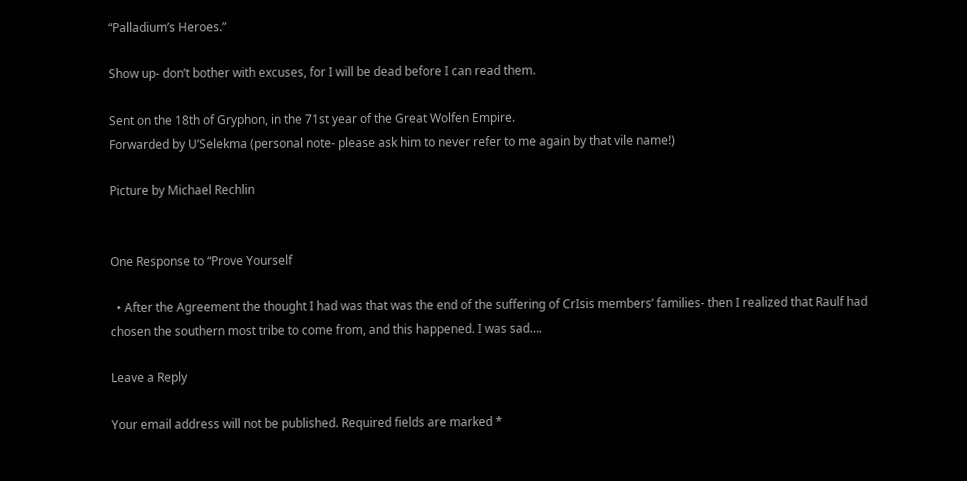“Palladium’s Heroes.”

Show up- don’t bother with excuses, for I will be dead before I can read them.

Sent on the 18th of Gryphon, in the 71st year of the Great Wolfen Empire.
Forwarded by U’Selekma (personal note- please ask him to never refer to me again by that vile name!)

Picture by Michael Rechlin


One Response to “Prove Yourself

  • After the Agreement the thought I had was that was the end of the suffering of CrIsis members’ families- then I realized that Raulf had chosen the southern most tribe to come from, and this happened. I was sad….

Leave a Reply

Your email address will not be published. Required fields are marked *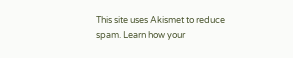This site uses Akismet to reduce spam. Learn how your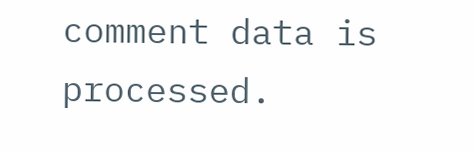comment data is processed.